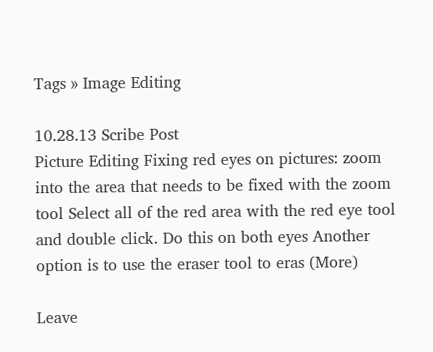Tags » Image Editing

10.28.13 Scribe Post
Picture Editing Fixing red eyes on pictures: zoom into the area that needs to be fixed with the zoom tool Select all of the red area with the red eye tool and double click. Do this on both eyes Another option is to use the eraser tool to eras (More)

Leave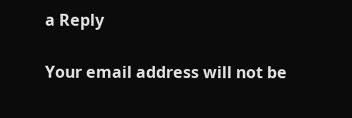a Reply

Your email address will not be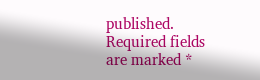published. Required fields are marked *